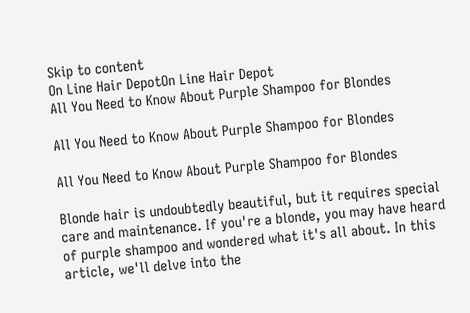Skip to content
On Line Hair DepotOn Line Hair Depot
All You Need to Know About Purple Shampoo for Blondes

All You Need to Know About Purple Shampoo for Blondes

All You Need to Know About Purple Shampoo for Blondes

Blonde hair is undoubtedly beautiful, but it requires special care and maintenance. If you're a blonde, you may have heard of purple shampoo and wondered what it's all about. In this article, we'll delve into the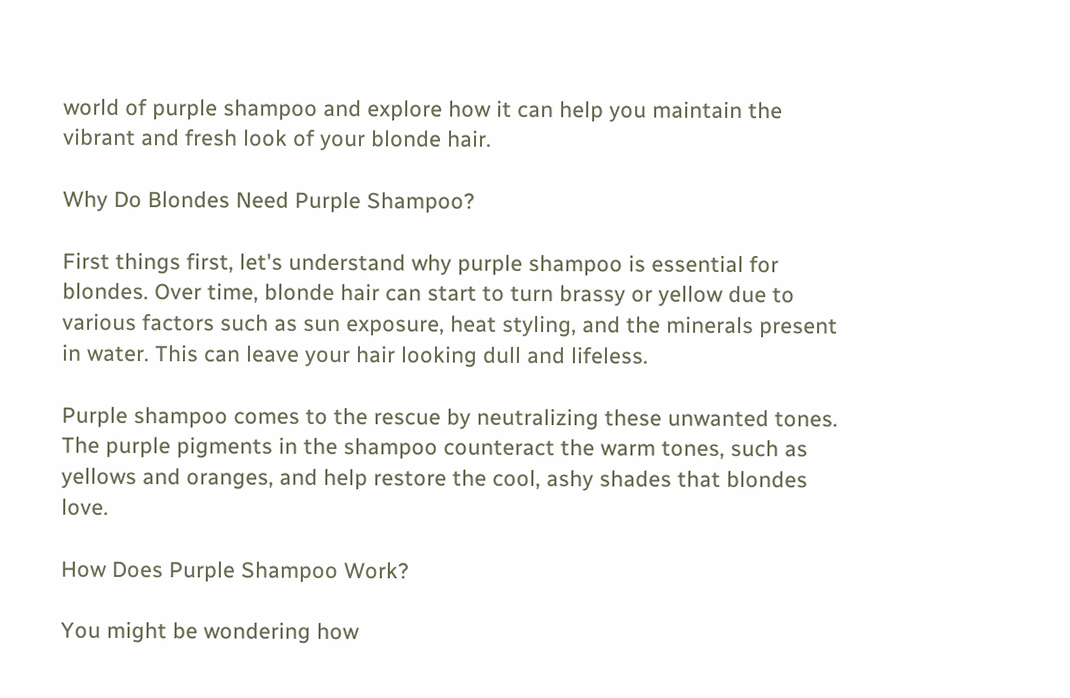world of purple shampoo and explore how it can help you maintain the vibrant and fresh look of your blonde hair.

Why Do Blondes Need Purple Shampoo?

First things first, let's understand why purple shampoo is essential for blondes. Over time, blonde hair can start to turn brassy or yellow due to various factors such as sun exposure, heat styling, and the minerals present in water. This can leave your hair looking dull and lifeless.

Purple shampoo comes to the rescue by neutralizing these unwanted tones. The purple pigments in the shampoo counteract the warm tones, such as yellows and oranges, and help restore the cool, ashy shades that blondes love.

How Does Purple Shampoo Work?

You might be wondering how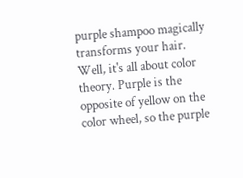purple shampoo magically transforms your hair. Well, it's all about color theory. Purple is the opposite of yellow on the color wheel, so the purple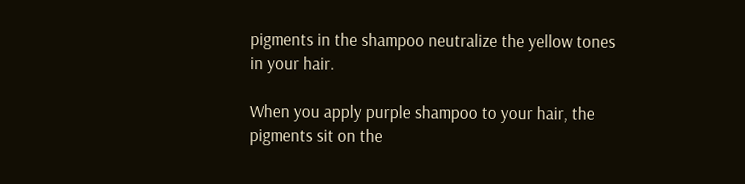pigments in the shampoo neutralize the yellow tones in your hair.

When you apply purple shampoo to your hair, the pigments sit on the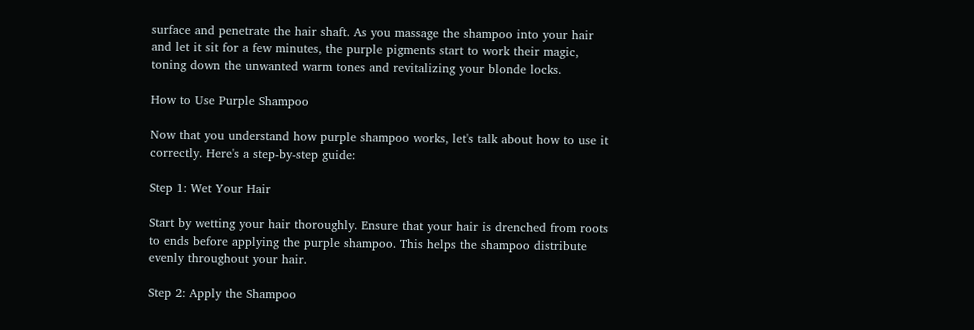surface and penetrate the hair shaft. As you massage the shampoo into your hair and let it sit for a few minutes, the purple pigments start to work their magic, toning down the unwanted warm tones and revitalizing your blonde locks.

How to Use Purple Shampoo

Now that you understand how purple shampoo works, let's talk about how to use it correctly. Here's a step-by-step guide:

Step 1: Wet Your Hair

Start by wetting your hair thoroughly. Ensure that your hair is drenched from roots to ends before applying the purple shampoo. This helps the shampoo distribute evenly throughout your hair.

Step 2: Apply the Shampoo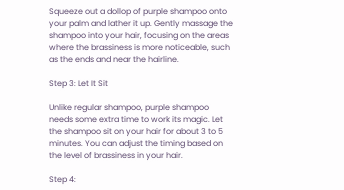Squeeze out a dollop of purple shampoo onto your palm and lather it up. Gently massage the shampoo into your hair, focusing on the areas where the brassiness is more noticeable, such as the ends and near the hairline.

Step 3: Let It Sit

Unlike regular shampoo, purple shampoo needs some extra time to work its magic. Let the shampoo sit on your hair for about 3 to 5 minutes. You can adjust the timing based on the level of brassiness in your hair.

Step 4: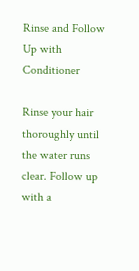Rinse and Follow Up with Conditioner

Rinse your hair thoroughly until the water runs clear. Follow up with a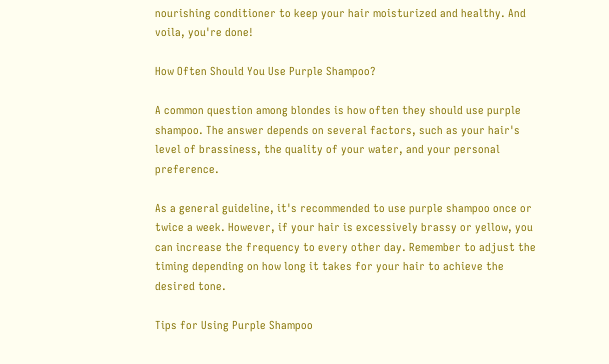nourishing conditioner to keep your hair moisturized and healthy. And voila, you're done!

How Often Should You Use Purple Shampoo?

A common question among blondes is how often they should use purple shampoo. The answer depends on several factors, such as your hair's level of brassiness, the quality of your water, and your personal preference.

As a general guideline, it's recommended to use purple shampoo once or twice a week. However, if your hair is excessively brassy or yellow, you can increase the frequency to every other day. Remember to adjust the timing depending on how long it takes for your hair to achieve the desired tone.

Tips for Using Purple Shampoo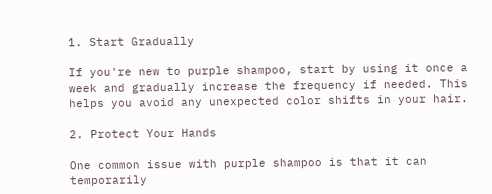1. Start Gradually

If you're new to purple shampoo, start by using it once a week and gradually increase the frequency if needed. This helps you avoid any unexpected color shifts in your hair.

2. Protect Your Hands

One common issue with purple shampoo is that it can temporarily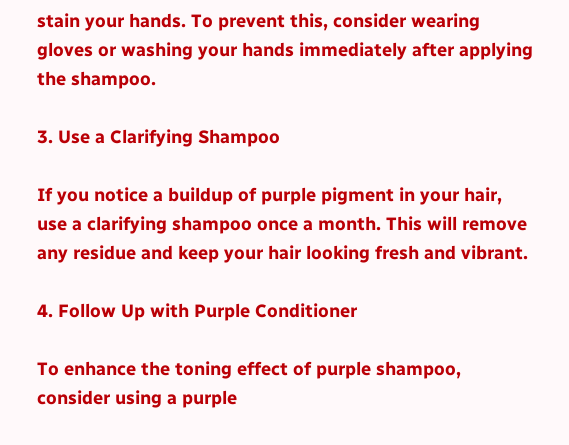stain your hands. To prevent this, consider wearing gloves or washing your hands immediately after applying the shampoo.

3. Use a Clarifying Shampoo

If you notice a buildup of purple pigment in your hair, use a clarifying shampoo once a month. This will remove any residue and keep your hair looking fresh and vibrant.

4. Follow Up with Purple Conditioner

To enhance the toning effect of purple shampoo, consider using a purple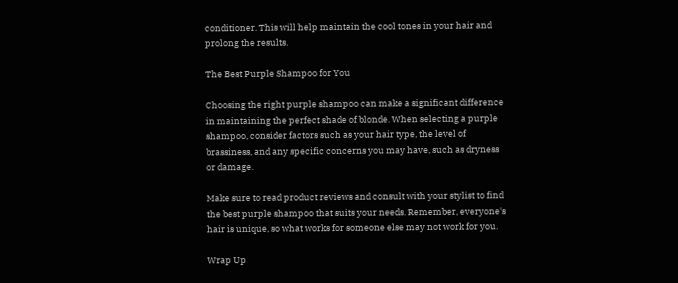conditioner. This will help maintain the cool tones in your hair and prolong the results.

The Best Purple Shampoo for You

Choosing the right purple shampoo can make a significant difference in maintaining the perfect shade of blonde. When selecting a purple shampoo, consider factors such as your hair type, the level of brassiness, and any specific concerns you may have, such as dryness or damage.

Make sure to read product reviews and consult with your stylist to find the best purple shampoo that suits your needs. Remember, everyone's hair is unique, so what works for someone else may not work for you.

Wrap Up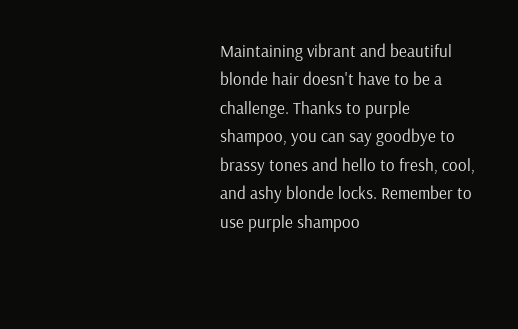Maintaining vibrant and beautiful blonde hair doesn't have to be a challenge. Thanks to purple shampoo, you can say goodbye to brassy tones and hello to fresh, cool, and ashy blonde locks. Remember to use purple shampoo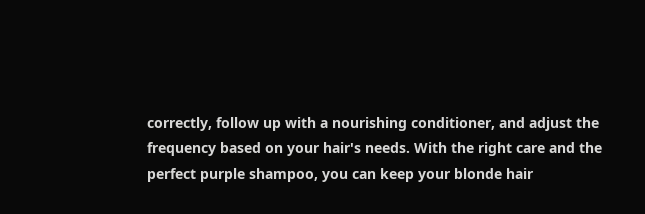correctly, follow up with a nourishing conditioner, and adjust the frequency based on your hair's needs. With the right care and the perfect purple shampoo, you can keep your blonde hair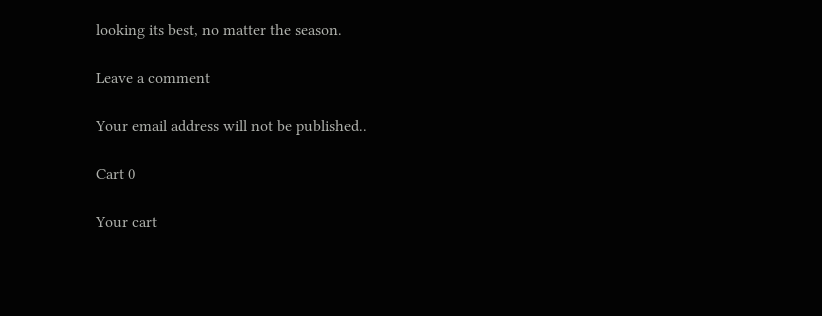looking its best, no matter the season.

Leave a comment

Your email address will not be published..

Cart 0

Your cart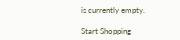is currently empty.

Start Shopping